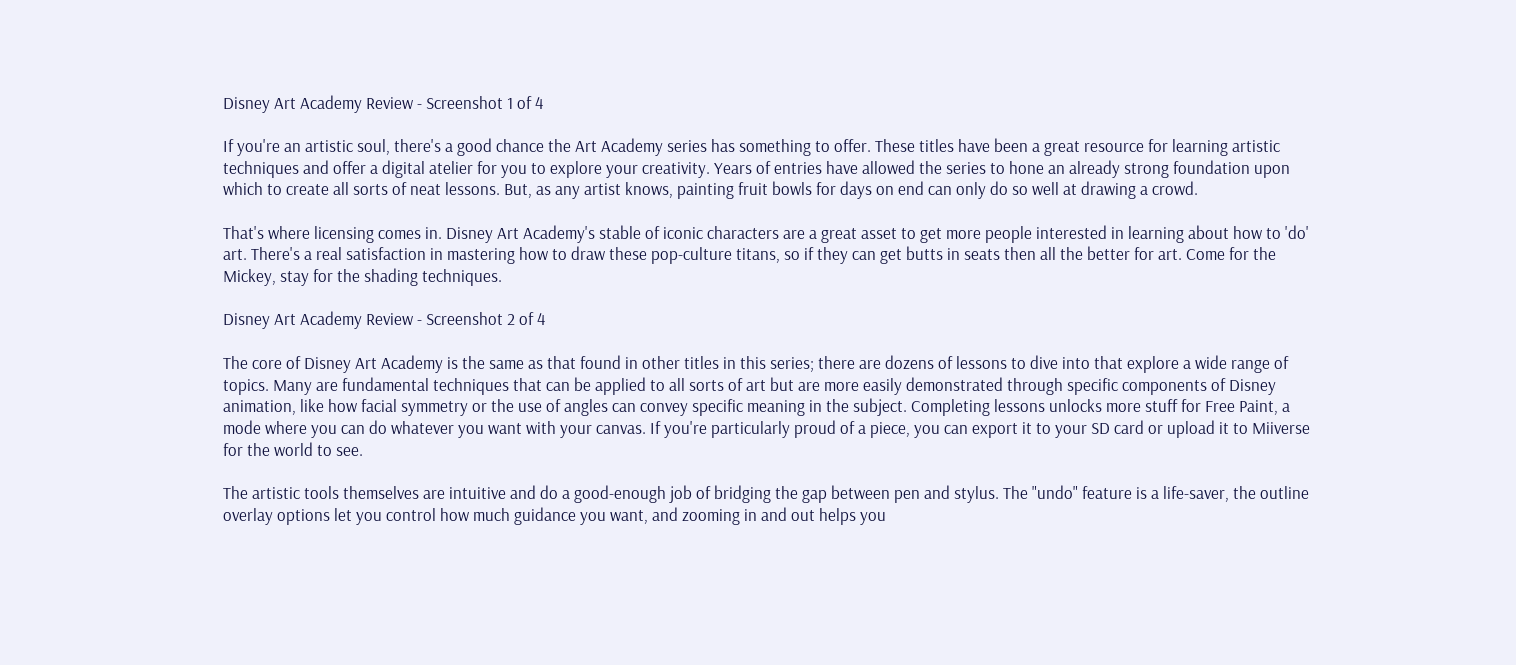Disney Art Academy Review - Screenshot 1 of 4

If you're an artistic soul, there's a good chance the Art Academy series has something to offer. These titles have been a great resource for learning artistic techniques and offer a digital atelier for you to explore your creativity. Years of entries have allowed the series to hone an already strong foundation upon which to create all sorts of neat lessons. But, as any artist knows, painting fruit bowls for days on end can only do so well at drawing a crowd.

That's where licensing comes in. Disney Art Academy's stable of iconic characters are a great asset to get more people interested in learning about how to 'do' art. There's a real satisfaction in mastering how to draw these pop-culture titans, so if they can get butts in seats then all the better for art. Come for the Mickey, stay for the shading techniques.

Disney Art Academy Review - Screenshot 2 of 4

The core of Disney Art Academy is the same as that found in other titles in this series; there are dozens of lessons to dive into that explore a wide range of topics. Many are fundamental techniques that can be applied to all sorts of art but are more easily demonstrated through specific components of Disney animation, like how facial symmetry or the use of angles can convey specific meaning in the subject. Completing lessons unlocks more stuff for Free Paint, a mode where you can do whatever you want with your canvas. If you're particularly proud of a piece, you can export it to your SD card or upload it to Miiverse for the world to see.

The artistic tools themselves are intuitive and do a good-enough job of bridging the gap between pen and stylus. The "undo" feature is a life-saver, the outline overlay options let you control how much guidance you want, and zooming in and out helps you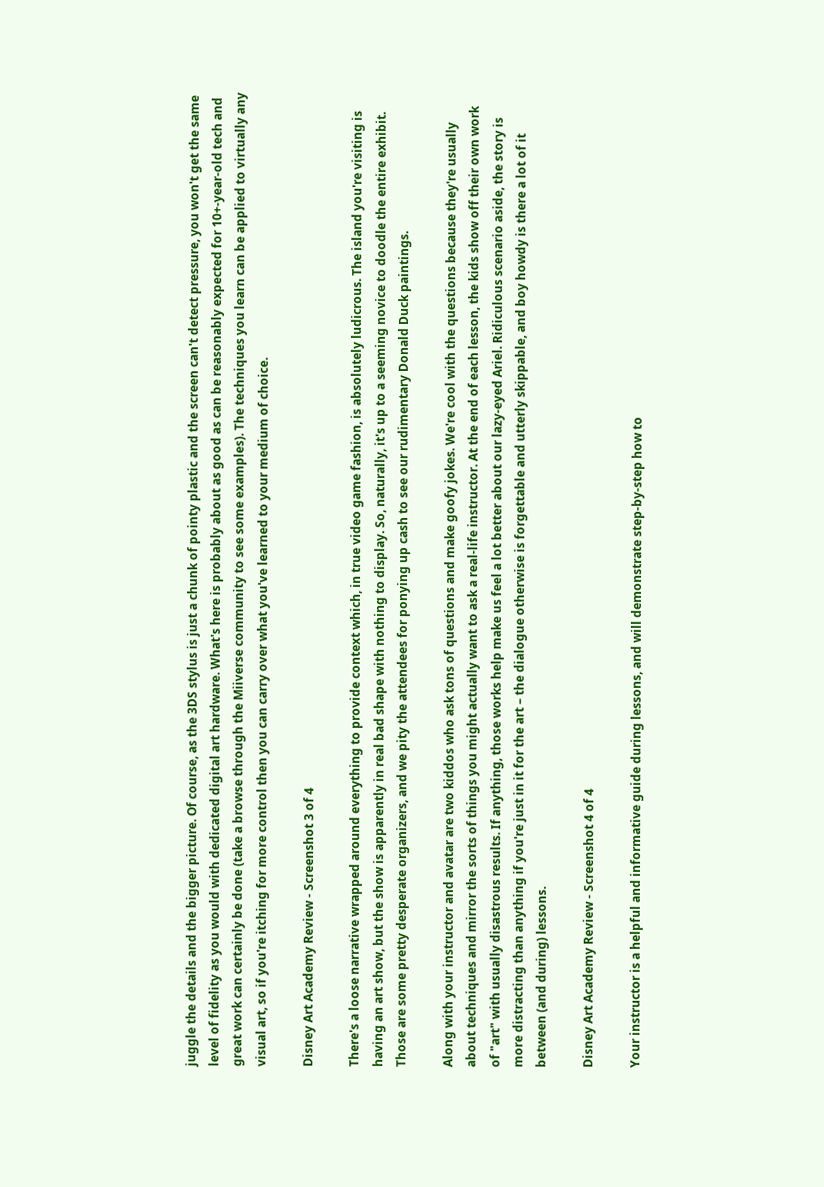juggle the details and the bigger picture. Of course, as the 3DS stylus is just a chunk of pointy plastic and the screen can't detect pressure, you won't get the same level of fidelity as you would with dedicated digital art hardware. What's here is probably about as good as can be reasonably expected for 10+-year-old tech and great work can certainly be done (take a browse through the Miiverse community to see some examples). The techniques you learn can be applied to virtually any visual art, so if you're itching for more control then you can carry over what you've learned to your medium of choice.

Disney Art Academy Review - Screenshot 3 of 4

There's a loose narrative wrapped around everything to provide context which, in true video game fashion, is absolutely ludicrous. The island you're visiting is having an art show, but the show is apparently in real bad shape with nothing to display. So, naturally, it's up to a seeming novice to doodle the entire exhibit. Those are some pretty desperate organizers, and we pity the attendees for ponying up cash to see our rudimentary Donald Duck paintings.

Along with your instructor and avatar are two kiddos who ask tons of questions and make goofy jokes. We're cool with the questions because they're usually about techniques and mirror the sorts of things you might actually want to ask a real-life instructor. At the end of each lesson, the kids show off their own work of "art" with usually disastrous results. If anything, those works help make us feel a lot better about our lazy-eyed Ariel. Ridiculous scenario aside, the story is more distracting than anything if you're just in it for the art – the dialogue otherwise is forgettable and utterly skippable, and boy howdy is there a lot of it between (and during) lessons.

Disney Art Academy Review - Screenshot 4 of 4

Your instructor is a helpful and informative guide during lessons, and will demonstrate step-by-step how to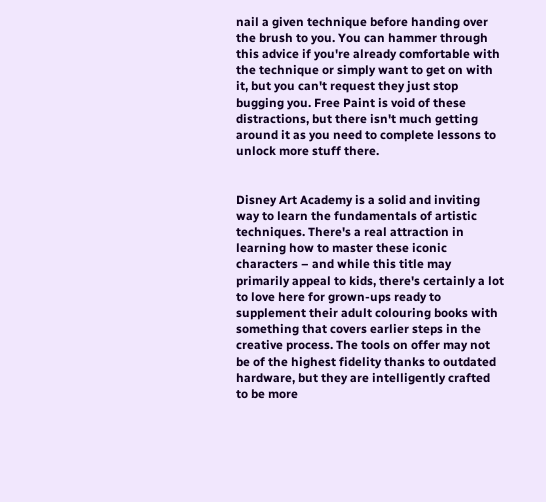nail a given technique before handing over the brush to you. You can hammer through this advice if you're already comfortable with the technique or simply want to get on with it, but you can't request they just stop bugging you. Free Paint is void of these distractions, but there isn't much getting around it as you need to complete lessons to unlock more stuff there.


Disney Art Academy is a solid and inviting way to learn the fundamentals of artistic techniques. There's a real attraction in learning how to master these iconic characters – and while this title may primarily appeal to kids, there's certainly a lot to love here for grown-ups ready to supplement their adult colouring books with something that covers earlier steps in the creative process. The tools on offer may not be of the highest fidelity thanks to outdated hardware, but they are intelligently crafted to be more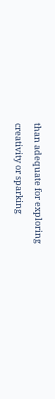than adequate for exploring creativity or sparking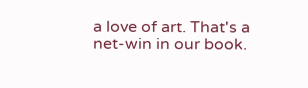a love of art. That's a net-win in our book.